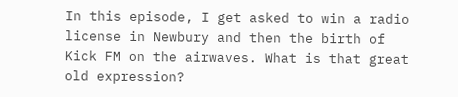In this episode, I get asked to win a radio license in Newbury and then the birth of Kick FM on the airwaves. What is that great old expression?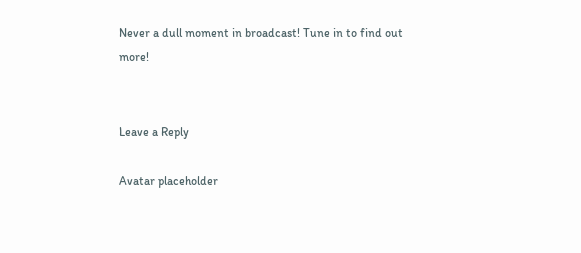Never a dull moment in broadcast! Tune in to find out more!


Leave a Reply

Avatar placeholder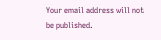Your email address will not be published.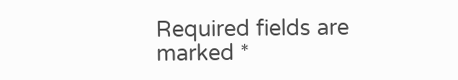Required fields are marked *